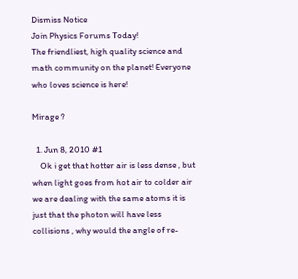Dismiss Notice
Join Physics Forums Today!
The friendliest, high quality science and math community on the planet! Everyone who loves science is here!

Mirage ?

  1. Jun 8, 2010 #1
    Ok i get that hotter air is less dense , but when light goes from hot air to colder air we are dealing with the same atoms it is just that the photon will have less collisions , why would the angle of re-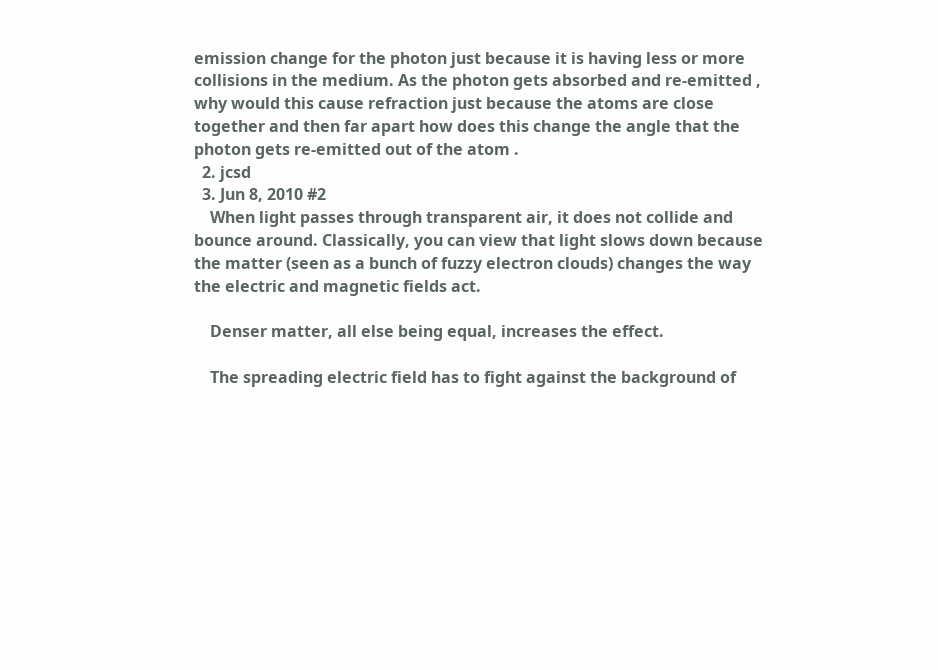emission change for the photon just because it is having less or more collisions in the medium. As the photon gets absorbed and re-emitted , why would this cause refraction just because the atoms are close together and then far apart how does this change the angle that the photon gets re-emitted out of the atom .
  2. jcsd
  3. Jun 8, 2010 #2
    When light passes through transparent air, it does not collide and bounce around. Classically, you can view that light slows down because the matter (seen as a bunch of fuzzy electron clouds) changes the way the electric and magnetic fields act.

    Denser matter, all else being equal, increases the effect.

    The spreading electric field has to fight against the background of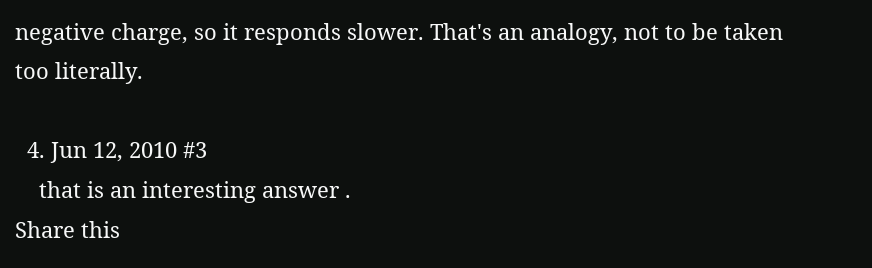negative charge, so it responds slower. That's an analogy, not to be taken too literally.

  4. Jun 12, 2010 #3
    that is an interesting answer .
Share this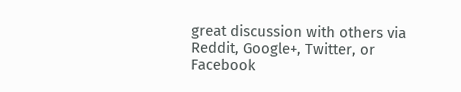great discussion with others via Reddit, Google+, Twitter, or Facebook